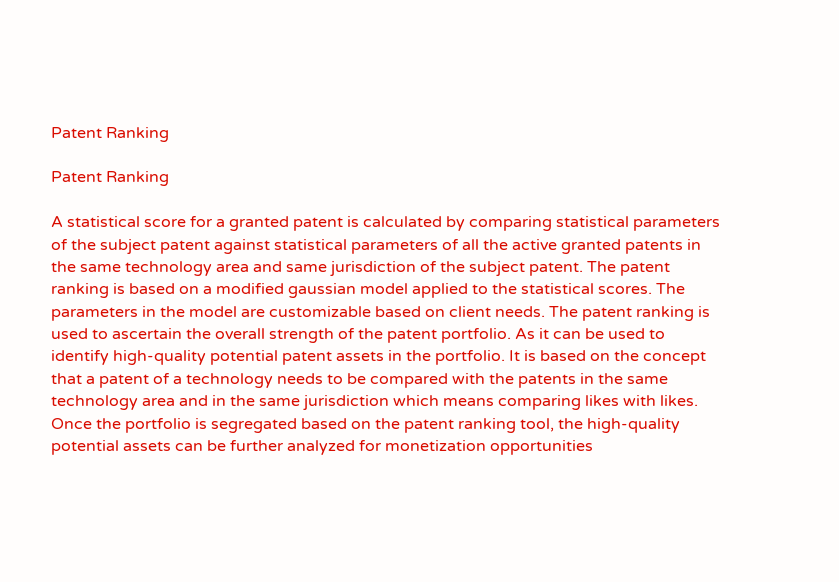Patent Ranking

Patent Ranking

A statistical score for a granted patent is calculated by comparing statistical parameters of the subject patent against statistical parameters of all the active granted patents in the same technology area and same jurisdiction of the subject patent. The patent ranking is based on a modified gaussian model applied to the statistical scores. The parameters in the model are customizable based on client needs. The patent ranking is used to ascertain the overall strength of the patent portfolio. As it can be used to identify high-quality potential patent assets in the portfolio. It is based on the concept that a patent of a technology needs to be compared with the patents in the same technology area and in the same jurisdiction which means comparing likes with likes. Once the portfolio is segregated based on the patent ranking tool, the high-quality potential assets can be further analyzed for monetization opportunities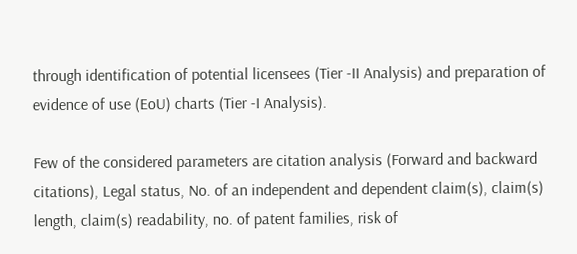through identification of potential licensees (Tier -II Analysis) and preparation of evidence of use (EoU) charts (Tier -I Analysis).

Few of the considered parameters are citation analysis (Forward and backward citations), Legal status, No. of an independent and dependent claim(s), claim(s) length, claim(s) readability, no. of patent families, risk of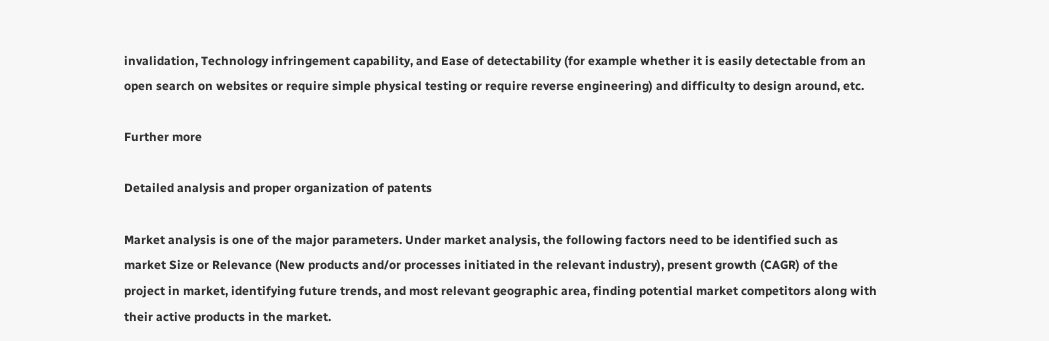invalidation, Technology infringement capability, and Ease of detectability (for example whether it is easily detectable from an open search on websites or require simple physical testing or require reverse engineering) and difficulty to design around, etc.

Further more

Detailed analysis and proper organization of patents

Market analysis is one of the major parameters. Under market analysis, the following factors need to be identified such as market Size or Relevance (New products and/or processes initiated in the relevant industry), present growth (CAGR) of the project in market, identifying future trends, and most relevant geographic area, finding potential market competitors along with their active products in the market.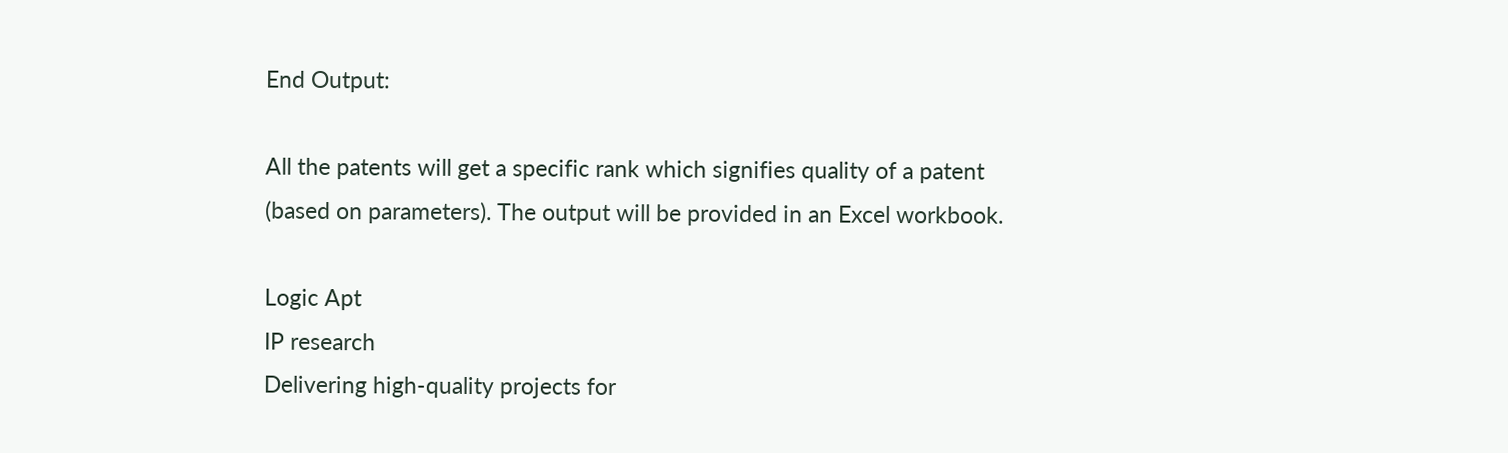End Output:

All the patents will get a specific rank which signifies quality of a patent (based on parameters). The output will be provided in an Excel workbook.

Logic Apt
IP research
Delivering high-quality projects for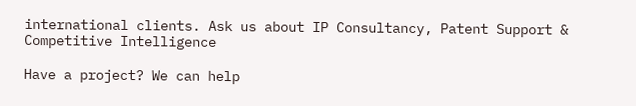international clients. Ask us about IP Consultancy, Patent Support & Competitive Intelligence

Have a project? We can help